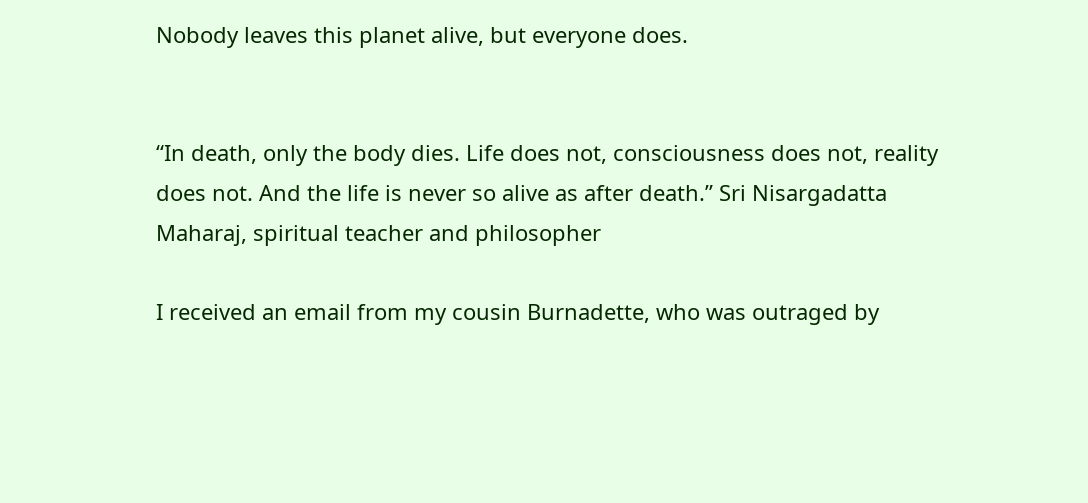Nobody leaves this planet alive, but everyone does.


“In death, only the body dies. Life does not, consciousness does not, reality does not. And the life is never so alive as after death.” Sri Nisargadatta Maharaj, spiritual teacher and philosopher

I received an email from my cousin Burnadette, who was outraged by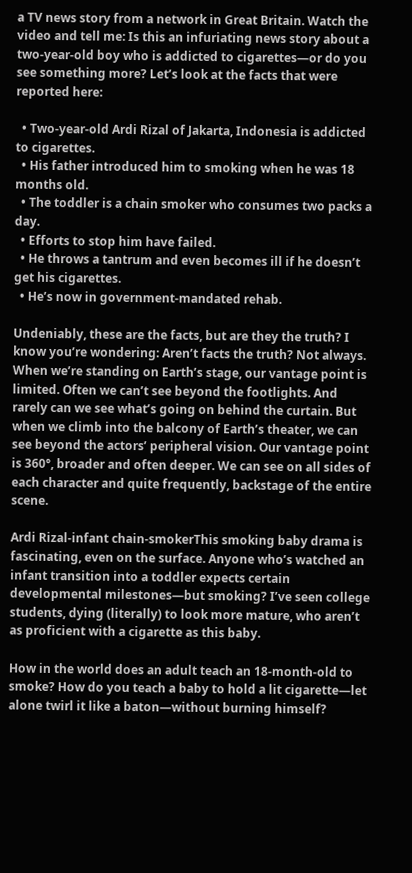a TV news story from a network in Great Britain. Watch the video and tell me: Is this an infuriating news story about a two-year-old boy who is addicted to cigarettes—or do you see something more? Let’s look at the facts that were reported here:

  • Two-year-old Ardi Rizal of Jakarta, Indonesia is addicted to cigarettes.
  • His father introduced him to smoking when he was 18 months old.
  • The toddler is a chain smoker who consumes two packs a day.
  • Efforts to stop him have failed.
  • He throws a tantrum and even becomes ill if he doesn’t get his cigarettes.
  • He’s now in government-mandated rehab.

Undeniably, these are the facts, but are they the truth? I know you’re wondering: Aren’t facts the truth? Not always. When we’re standing on Earth’s stage, our vantage point is limited. Often we can’t see beyond the footlights. And rarely can we see what’s going on behind the curtain. But when we climb into the balcony of Earth’s theater, we can see beyond the actors’ peripheral vision. Our vantage point is 360°, broader and often deeper. We can see on all sides of each character and quite frequently, backstage of the entire scene.

Ardi Rizal-infant chain-smokerThis smoking baby drama is fascinating, even on the surface. Anyone who’s watched an infant transition into a toddler expects certain developmental milestones—but smoking? I’ve seen college students, dying (literally) to look more mature, who aren’t as proficient with a cigarette as this baby.

How in the world does an adult teach an 18-month-old to smoke? How do you teach a baby to hold a lit cigarette—let alone twirl it like a baton—without burning himself?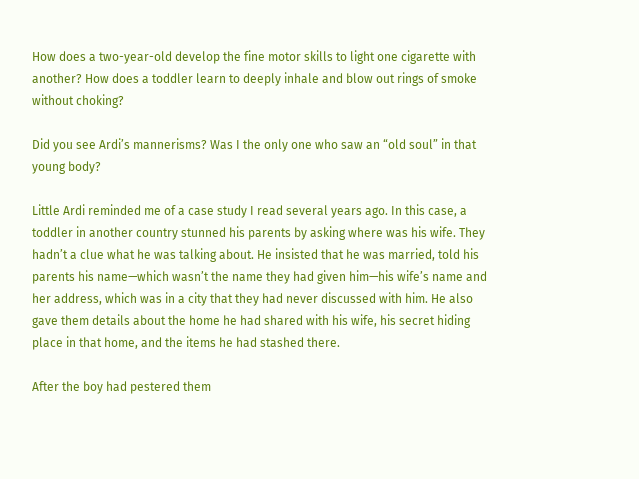How does a two-year-old develop the fine motor skills to light one cigarette with another? How does a toddler learn to deeply inhale and blow out rings of smoke without choking?

Did you see Ardi’s mannerisms? Was I the only one who saw an “old soul” in that young body?

Little Ardi reminded me of a case study I read several years ago. In this case, a toddler in another country stunned his parents by asking where was his wife. They hadn’t a clue what he was talking about. He insisted that he was married, told his parents his name—which wasn’t the name they had given him—his wife’s name and her address, which was in a city that they had never discussed with him. He also gave them details about the home he had shared with his wife, his secret hiding place in that home, and the items he had stashed there.

After the boy had pestered them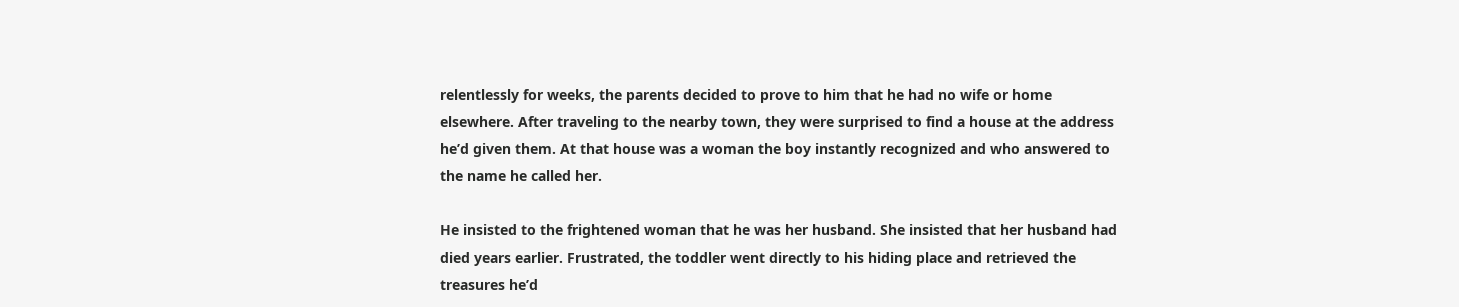relentlessly for weeks, the parents decided to prove to him that he had no wife or home elsewhere. After traveling to the nearby town, they were surprised to find a house at the address he’d given them. At that house was a woman the boy instantly recognized and who answered to the name he called her.

He insisted to the frightened woman that he was her husband. She insisted that her husband had died years earlier. Frustrated, the toddler went directly to his hiding place and retrieved the treasures he’d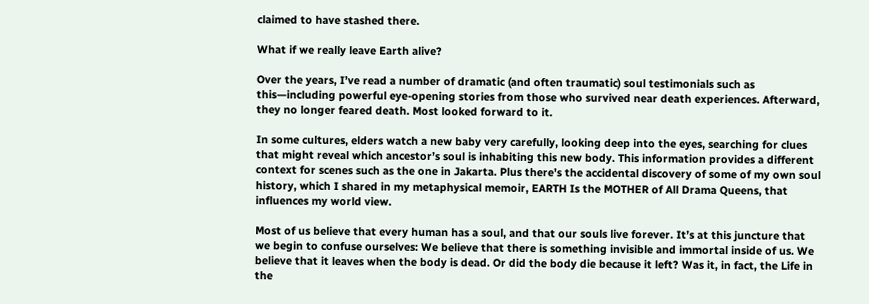claimed to have stashed there.

What if we really leave Earth alive?

Over the years, I’ve read a number of dramatic (and often traumatic) soul testimonials such as this—including powerful eye-opening stories from those who survived near death experiences. Afterward, they no longer feared death. Most looked forward to it.

In some cultures, elders watch a new baby very carefully, looking deep into the eyes, searching for clues that might reveal which ancestor’s soul is inhabiting this new body. This information provides a different context for scenes such as the one in Jakarta. Plus there’s the accidental discovery of some of my own soul history, which I shared in my metaphysical memoir, EARTH Is the MOTHER of All Drama Queens, that influences my world view.

Most of us believe that every human has a soul, and that our souls live forever. It’s at this juncture that we begin to confuse ourselves: We believe that there is something invisible and immortal inside of us. We believe that it leaves when the body is dead. Or did the body die because it left? Was it, in fact, the Life in the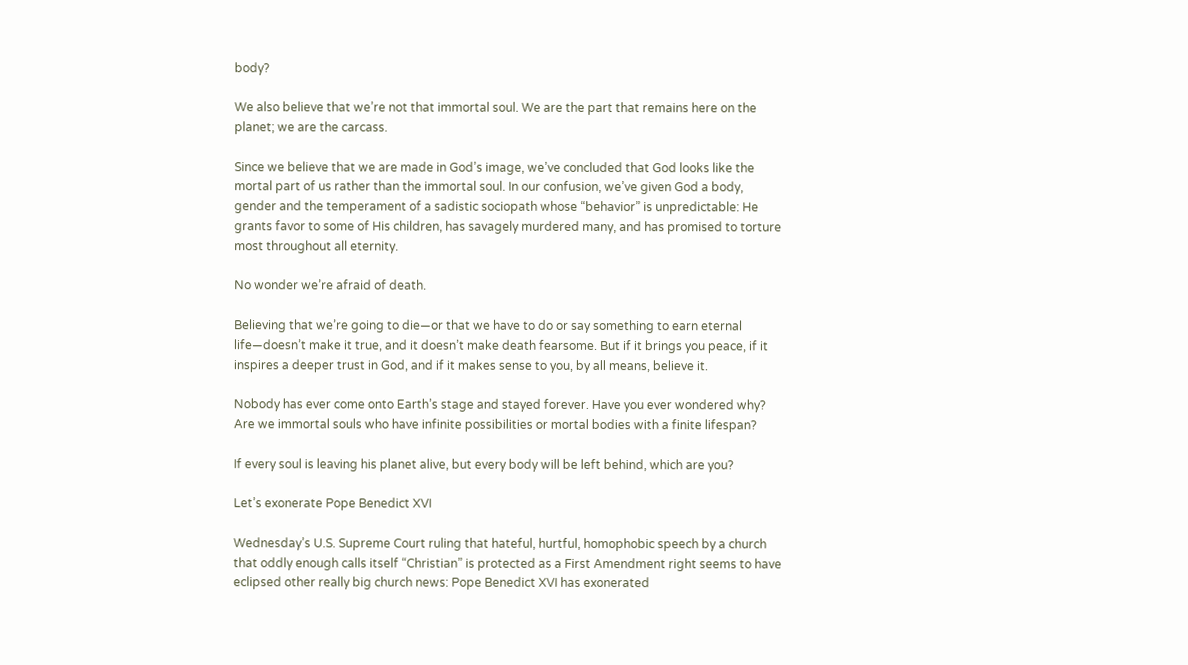body?

We also believe that we’re not that immortal soul. We are the part that remains here on the planet; we are the carcass.

Since we believe that we are made in God’s image, we’ve concluded that God looks like the mortal part of us rather than the immortal soul. In our confusion, we’ve given God a body, gender and the temperament of a sadistic sociopath whose “behavior” is unpredictable: He grants favor to some of His children, has savagely murdered many, and has promised to torture most throughout all eternity.

No wonder we’re afraid of death.

Believing that we’re going to die—or that we have to do or say something to earn eternal life—doesn’t make it true, and it doesn’t make death fearsome. But if it brings you peace, if it inspires a deeper trust in God, and if it makes sense to you, by all means, believe it.

Nobody has ever come onto Earth’s stage and stayed forever. Have you ever wondered why? Are we immortal souls who have infinite possibilities or mortal bodies with a finite lifespan?

If every soul is leaving his planet alive, but every body will be left behind, which are you?

Let’s exonerate Pope Benedict XVI

Wednesday’s U.S. Supreme Court ruling that hateful, hurtful, homophobic speech by a church that oddly enough calls itself “Christian” is protected as a First Amendment right seems to have eclipsed other really big church news: Pope Benedict XVI has exonerated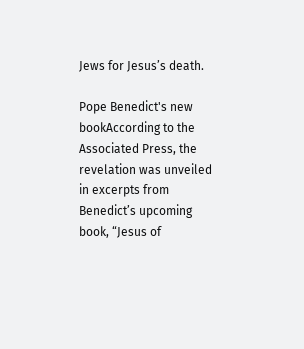Jews for Jesus’s death.

Pope Benedict's new bookAccording to the Associated Press, the revelation was unveiled in excerpts from Benedict’s upcoming book, “Jesus of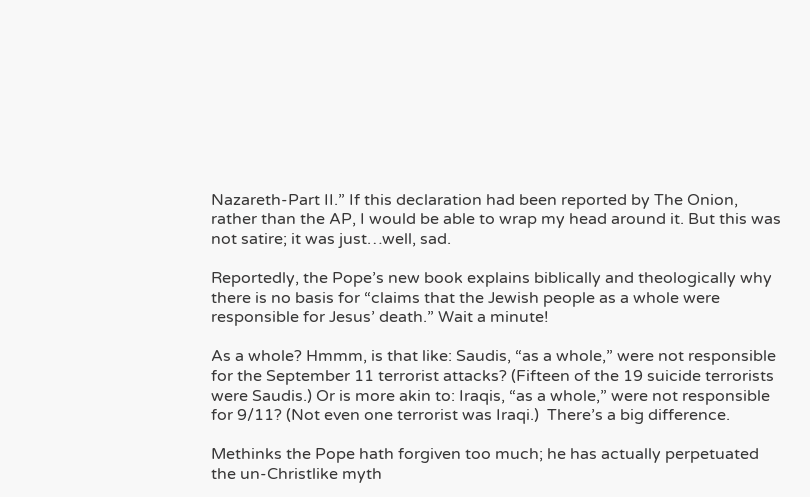Nazareth-Part II.” If this declaration had been reported by The Onion, rather than the AP, I would be able to wrap my head around it. But this was not satire; it was just…well, sad.

Reportedly, the Pope’s new book explains biblically and theologically why there is no basis for “claims that the Jewish people as a whole were responsible for Jesus’ death.” Wait a minute!

As a whole? Hmmm, is that like: Saudis, “as a whole,” were not responsible for the September 11 terrorist attacks? (Fifteen of the 19 suicide terrorists were Saudis.) Or is more akin to: Iraqis, “as a whole,” were not responsible for 9/11? (Not even one terrorist was Iraqi.)  There’s a big difference.

Methinks the Pope hath forgiven too much; he has actually perpetuated the un-Christlike myth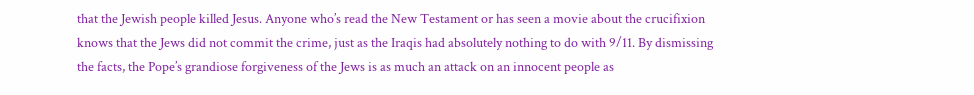that the Jewish people killed Jesus. Anyone who’s read the New Testament or has seen a movie about the crucifixion knows that the Jews did not commit the crime, just as the Iraqis had absolutely nothing to do with 9/11. By dismissing the facts, the Pope’s grandiose forgiveness of the Jews is as much an attack on an innocent people as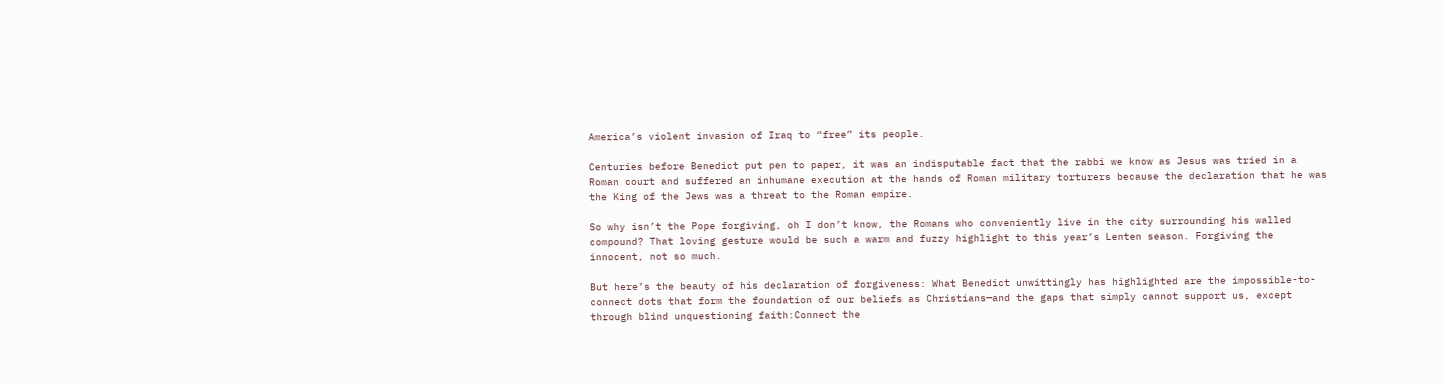America’s violent invasion of Iraq to “free” its people.

Centuries before Benedict put pen to paper, it was an indisputable fact that the rabbi we know as Jesus was tried in a Roman court and suffered an inhumane execution at the hands of Roman military torturers because the declaration that he was the King of the Jews was a threat to the Roman empire.

So why isn’t the Pope forgiving, oh I don’t know, the Romans who conveniently live in the city surrounding his walled compound? That loving gesture would be such a warm and fuzzy highlight to this year’s Lenten season. Forgiving the innocent, not so much.

But here’s the beauty of his declaration of forgiveness: What Benedict unwittingly has highlighted are the impossible-to-connect dots that form the foundation of our beliefs as Christians—and the gaps that simply cannot support us, except through blind unquestioning faith:Connect the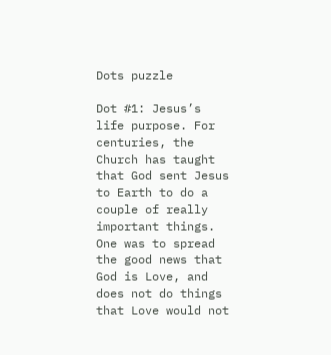Dots puzzle

Dot #1: Jesus’s life purpose. For centuries, the Church has taught that God sent Jesus to Earth to do a couple of really important things. One was to spread the good news that God is Love, and does not do things that Love would not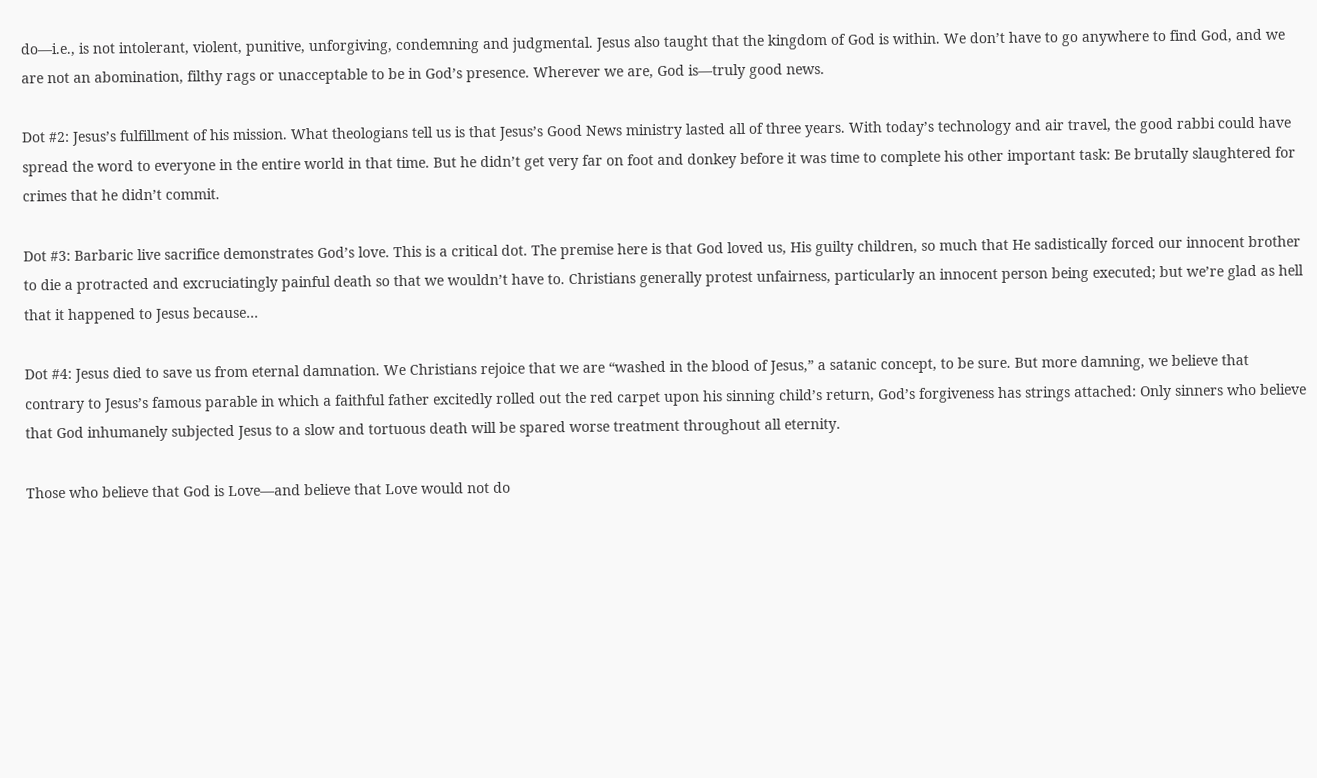do—i.e., is not intolerant, violent, punitive, unforgiving, condemning and judgmental. Jesus also taught that the kingdom of God is within. We don’t have to go anywhere to find God, and we are not an abomination, filthy rags or unacceptable to be in God’s presence. Wherever we are, God is—truly good news.

Dot #2: Jesus’s fulfillment of his mission. What theologians tell us is that Jesus’s Good News ministry lasted all of three years. With today’s technology and air travel, the good rabbi could have spread the word to everyone in the entire world in that time. But he didn’t get very far on foot and donkey before it was time to complete his other important task: Be brutally slaughtered for crimes that he didn’t commit.

Dot #3: Barbaric live sacrifice demonstrates God’s love. This is a critical dot. The premise here is that God loved us, His guilty children, so much that He sadistically forced our innocent brother to die a protracted and excruciatingly painful death so that we wouldn’t have to. Christians generally protest unfairness, particularly an innocent person being executed; but we’re glad as hell that it happened to Jesus because…

Dot #4: Jesus died to save us from eternal damnation. We Christians rejoice that we are “washed in the blood of Jesus,” a satanic concept, to be sure. But more damning, we believe that contrary to Jesus’s famous parable in which a faithful father excitedly rolled out the red carpet upon his sinning child’s return, God’s forgiveness has strings attached: Only sinners who believe that God inhumanely subjected Jesus to a slow and tortuous death will be spared worse treatment throughout all eternity.

Those who believe that God is Love—and believe that Love would not do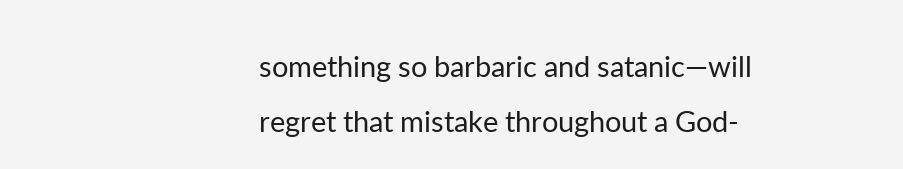something so barbaric and satanic—will regret that mistake throughout a God-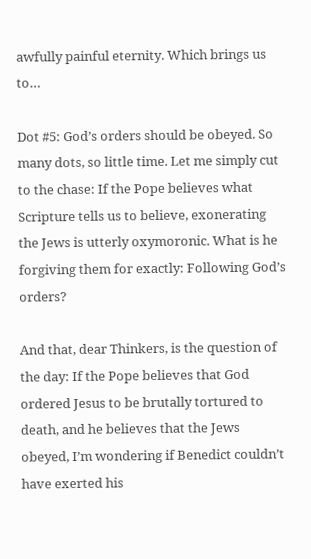awfully painful eternity. Which brings us to…

Dot #5: God’s orders should be obeyed. So many dots, so little time. Let me simply cut to the chase: If the Pope believes what Scripture tells us to believe, exonerating the Jews is utterly oxymoronic. What is he forgiving them for exactly: Following God’s orders?

And that, dear Thinkers, is the question of the day: If the Pope believes that God ordered Jesus to be brutally tortured to death, and he believes that the Jews obeyed, I’m wondering if Benedict couldn’t have exerted his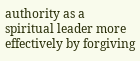authority as a spiritual leader more effectively by forgiving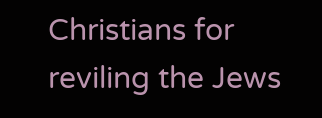Christians for reviling the Jews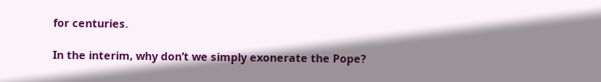for centuries.

In the interim, why don’t we simply exonerate the Pope?